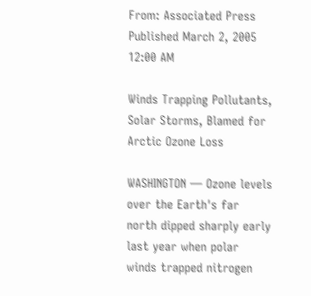From: Associated Press
Published March 2, 2005 12:00 AM

Winds Trapping Pollutants, Solar Storms, Blamed for Arctic Ozone Loss

WASHINGTON — Ozone levels over the Earth's far north dipped sharply early last year when polar winds trapped nitrogen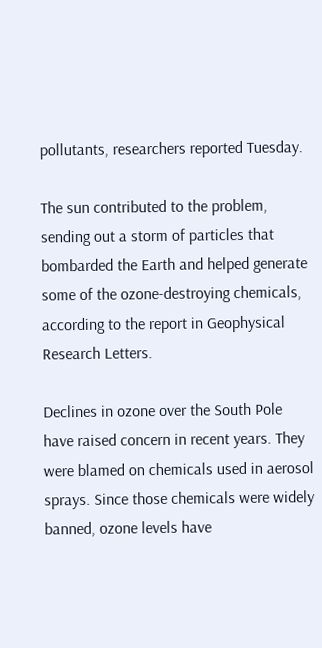pollutants, researchers reported Tuesday.

The sun contributed to the problem, sending out a storm of particles that bombarded the Earth and helped generate some of the ozone-destroying chemicals, according to the report in Geophysical Research Letters.

Declines in ozone over the South Pole have raised concern in recent years. They were blamed on chemicals used in aerosol sprays. Since those chemicals were widely banned, ozone levels have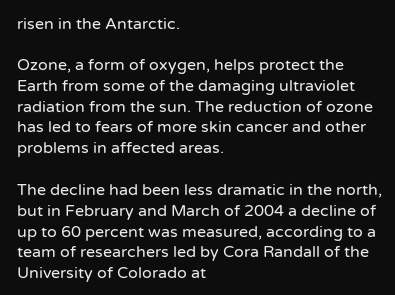risen in the Antarctic.

Ozone, a form of oxygen, helps protect the Earth from some of the damaging ultraviolet radiation from the sun. The reduction of ozone has led to fears of more skin cancer and other problems in affected areas.

The decline had been less dramatic in the north, but in February and March of 2004 a decline of up to 60 percent was measured, according to a team of researchers led by Cora Randall of the University of Colorado at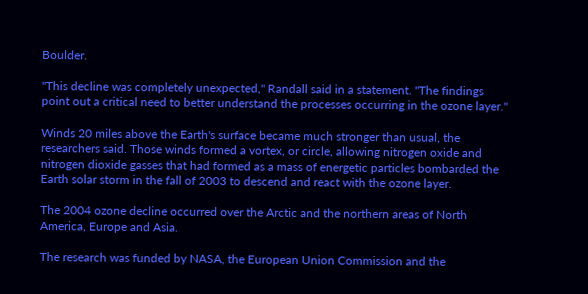Boulder.

"This decline was completely unexpected," Randall said in a statement. "The findings point out a critical need to better understand the processes occurring in the ozone layer."

Winds 20 miles above the Earth's surface became much stronger than usual, the researchers said. Those winds formed a vortex, or circle, allowing nitrogen oxide and nitrogen dioxide gasses that had formed as a mass of energetic particles bombarded the Earth solar storm in the fall of 2003 to descend and react with the ozone layer.

The 2004 ozone decline occurred over the Arctic and the northern areas of North America, Europe and Asia.

The research was funded by NASA, the European Union Commission and the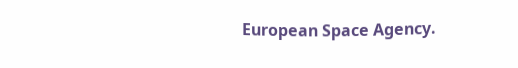European Space Agency.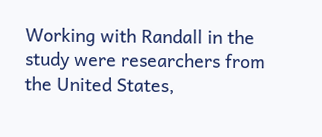Working with Randall in the study were researchers from the United States,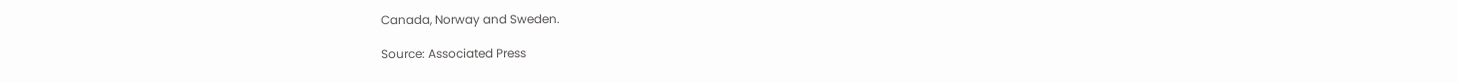Canada, Norway and Sweden.

Source: Associated Press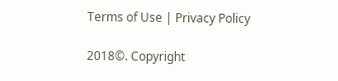Terms of Use | Privacy Policy

2018©. Copyright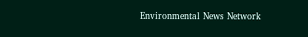Environmental News Network